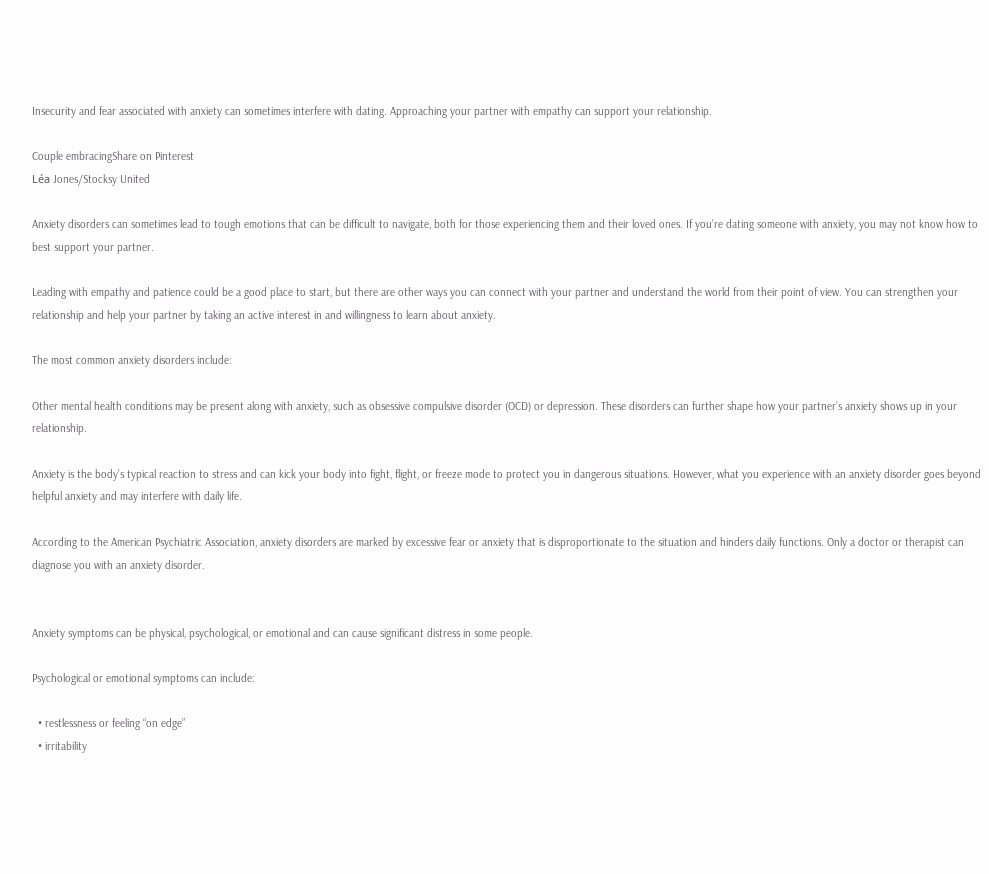Insecurity and fear associated with anxiety can sometimes interfere with dating. Approaching your partner with empathy can support your relationship.

Couple embracingShare on Pinterest
Léa Jones/Stocksy United

Anxiety disorders can sometimes lead to tough emotions that can be difficult to navigate, both for those experiencing them and their loved ones. If you’re dating someone with anxiety, you may not know how to best support your partner.

Leading with empathy and patience could be a good place to start, but there are other ways you can connect with your partner and understand the world from their point of view. You can strengthen your relationship and help your partner by taking an active interest in and willingness to learn about anxiety.

The most common anxiety disorders include:

Other mental health conditions may be present along with anxiety, such as obsessive compulsive disorder (OCD) or depression. These disorders can further shape how your partner’s anxiety shows up in your relationship.

Anxiety is the body’s typical reaction to stress and can kick your body into fight, flight, or freeze mode to protect you in dangerous situations. However, what you experience with an anxiety disorder goes beyond helpful anxiety and may interfere with daily life.

According to the American Psychiatric Association, anxiety disorders are marked by excessive fear or anxiety that is disproportionate to the situation and hinders daily functions. Only a doctor or therapist can diagnose you with an anxiety disorder.


Anxiety symptoms can be physical, psychological, or emotional and can cause significant distress in some people.

Psychological or emotional symptoms can include:

  • restlessness or feeling “on edge”
  • irritability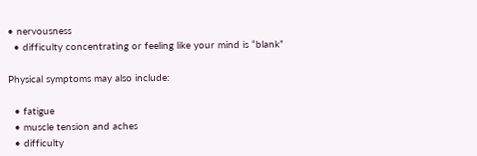• nervousness
  • difficulty concentrating or feeling like your mind is “blank”

Physical symptoms may also include:

  • fatigue
  • muscle tension and aches
  • difficulty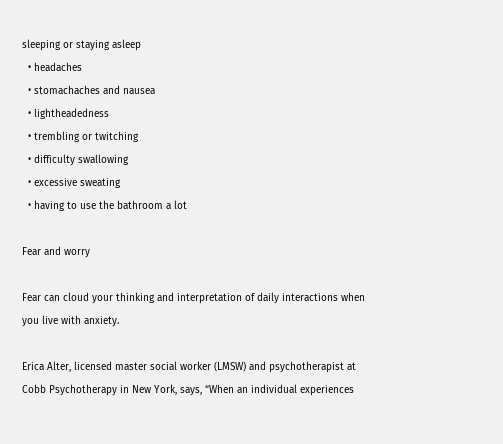sleeping or staying asleep
  • headaches
  • stomachaches and nausea
  • lightheadedness
  • trembling or twitching
  • difficulty swallowing
  • excessive sweating
  • having to use the bathroom a lot

Fear and worry

Fear can cloud your thinking and interpretation of daily interactions when you live with anxiety.

Erica Alter, licensed master social worker (LMSW) and psychotherapist at Cobb Psychotherapy in New York, says, “When an individual experiences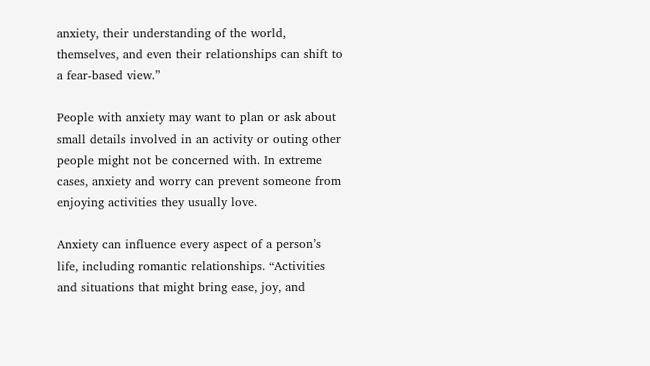anxiety, their understanding of the world, themselves, and even their relationships can shift to a fear-based view.”

People with anxiety may want to plan or ask about small details involved in an activity or outing other people might not be concerned with. In extreme cases, anxiety and worry can prevent someone from enjoying activities they usually love.

Anxiety can influence every aspect of a person’s life, including romantic relationships. “Activities and situations that might bring ease, joy, and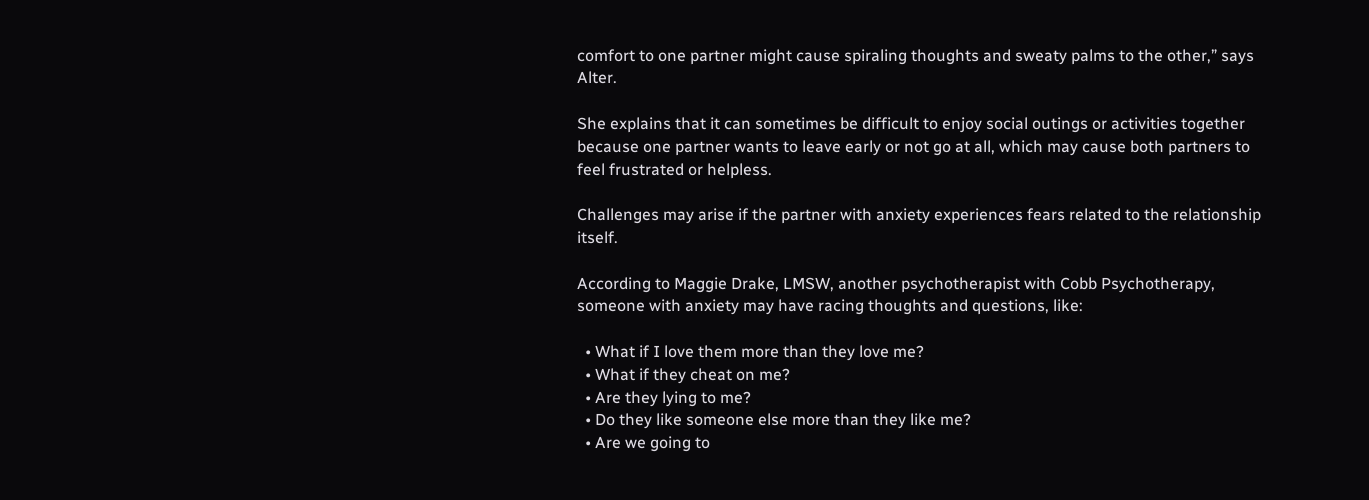comfort to one partner might cause spiraling thoughts and sweaty palms to the other,” says Alter.

She explains that it can sometimes be difficult to enjoy social outings or activities together because one partner wants to leave early or not go at all, which may cause both partners to feel frustrated or helpless.

Challenges may arise if the partner with anxiety experiences fears related to the relationship itself.

According to Maggie Drake, LMSW, another psychotherapist with Cobb Psychotherapy, someone with anxiety may have racing thoughts and questions, like:

  • What if I love them more than they love me?
  • What if they cheat on me?
  • Are they lying to me?
  • Do they like someone else more than they like me?
  • Are we going to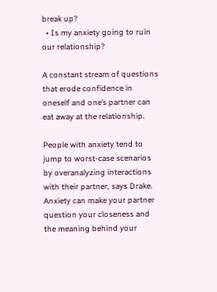break up?
  • Is my anxiety going to ruin our relationship?

A constant stream of questions that erode confidence in oneself and one’s partner can eat away at the relationship.

People with anxiety tend to jump to worst-case scenarios by overanalyzing interactions with their partner, says Drake. Anxiety can make your partner question your closeness and the meaning behind your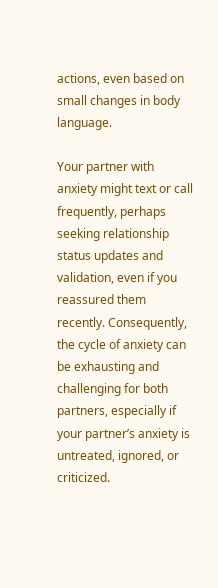actions, even based on small changes in body language.

Your partner with anxiety might text or call frequently, perhaps seeking relationship status updates and validation, even if you reassured them recently. Consequently, the cycle of anxiety can be exhausting and challenging for both partners, especially if your partner’s anxiety is untreated, ignored, or criticized.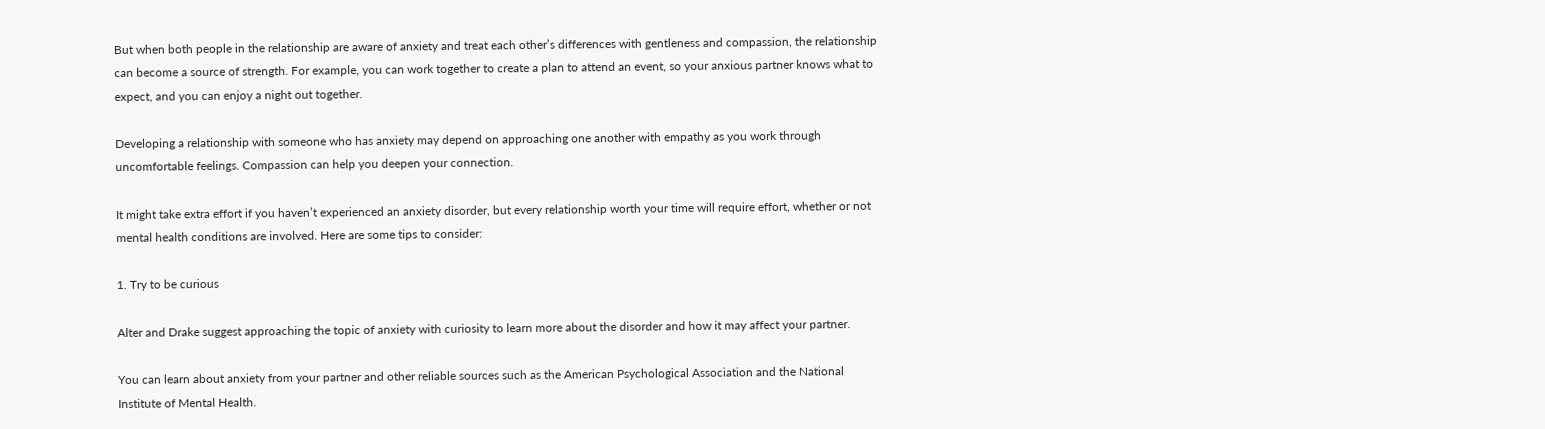But when both people in the relationship are aware of anxiety and treat each other’s differences with gentleness and compassion, the relationship can become a source of strength. For example, you can work together to create a plan to attend an event, so your anxious partner knows what to expect, and you can enjoy a night out together.

Developing a relationship with someone who has anxiety may depend on approaching one another with empathy as you work through uncomfortable feelings. Compassion can help you deepen your connection.

It might take extra effort if you haven’t experienced an anxiety disorder, but every relationship worth your time will require effort, whether or not mental health conditions are involved. Here are some tips to consider:

1. Try to be curious

Alter and Drake suggest approaching the topic of anxiety with curiosity to learn more about the disorder and how it may affect your partner.

You can learn about anxiety from your partner and other reliable sources such as the American Psychological Association and the National Institute of Mental Health.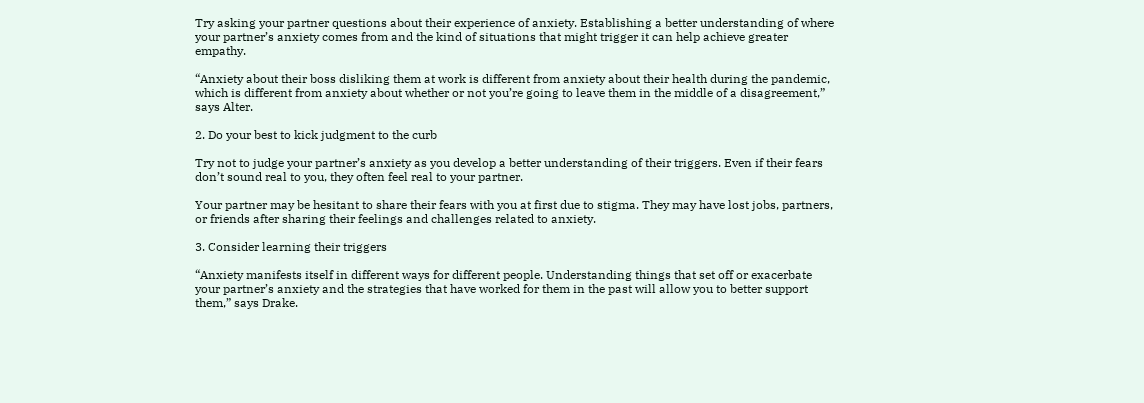Try asking your partner questions about their experience of anxiety. Establishing a better understanding of where your partner’s anxiety comes from and the kind of situations that might trigger it can help achieve greater empathy.

“Anxiety about their boss disliking them at work is different from anxiety about their health during the pandemic, which is different from anxiety about whether or not you’re going to leave them in the middle of a disagreement,” says Alter.

2. Do your best to kick judgment to the curb

Try not to judge your partner’s anxiety as you develop a better understanding of their triggers. Even if their fears don’t sound real to you, they often feel real to your partner.

Your partner may be hesitant to share their fears with you at first due to stigma. They may have lost jobs, partners, or friends after sharing their feelings and challenges related to anxiety.

3. Consider learning their triggers

“Anxiety manifests itself in different ways for different people. Understanding things that set off or exacerbate your partner’s anxiety and the strategies that have worked for them in the past will allow you to better support them,” says Drake.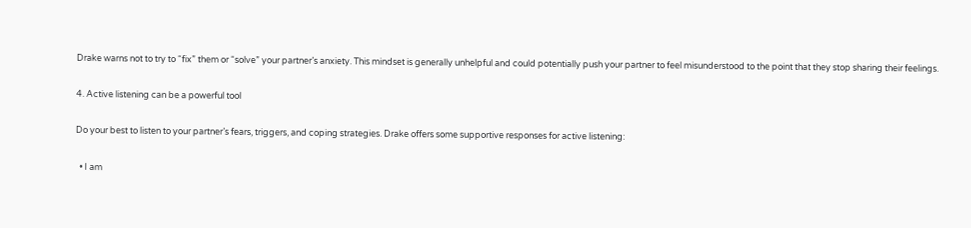Drake warns not to try to “fix” them or “solve” your partner’s anxiety. This mindset is generally unhelpful and could potentially push your partner to feel misunderstood to the point that they stop sharing their feelings.

4. Active listening can be a powerful tool

Do your best to listen to your partner’s fears, triggers, and coping strategies. Drake offers some supportive responses for active listening:

  • I am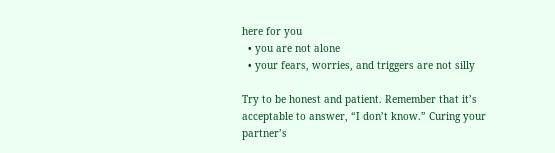here for you
  • you are not alone
  • your fears, worries, and triggers are not silly

Try to be honest and patient. Remember that it’s acceptable to answer, “I don’t know.” Curing your partner’s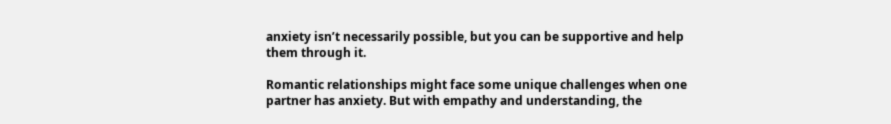anxiety isn’t necessarily possible, but you can be supportive and help them through it.

Romantic relationships might face some unique challenges when one partner has anxiety. But with empathy and understanding, the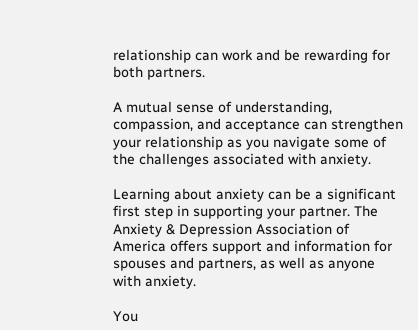relationship can work and be rewarding for both partners.

A mutual sense of understanding, compassion, and acceptance can strengthen your relationship as you navigate some of the challenges associated with anxiety.

Learning about anxiety can be a significant first step in supporting your partner. The Anxiety & Depression Association of America offers support and information for spouses and partners, as well as anyone with anxiety.

You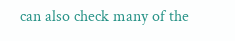can also check many of the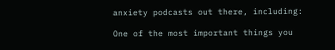anxiety podcasts out there, including:

One of the most important things you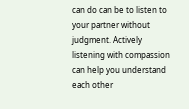can do can be to listen to your partner without judgment. Actively listening with compassion can help you understand each other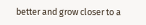better and grow closer to a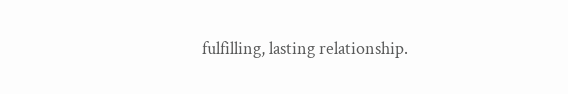fulfilling, lasting relationship.